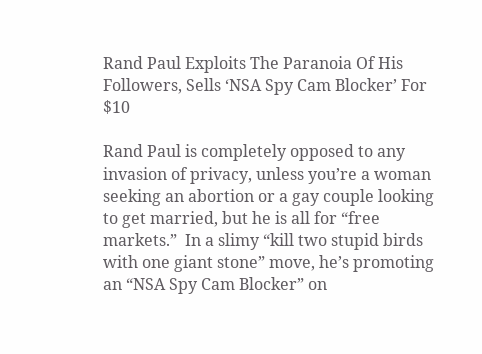Rand Paul Exploits The Paranoia Of His Followers, Sells ‘NSA Spy Cam Blocker’ For $10

Rand Paul is completely opposed to any invasion of privacy, unless you’re a woman seeking an abortion or a gay couple looking to get married, but he is all for “free markets.”  In a slimy “kill two stupid birds with one giant stone” move, he’s promoting an “NSA Spy Cam Blocker” on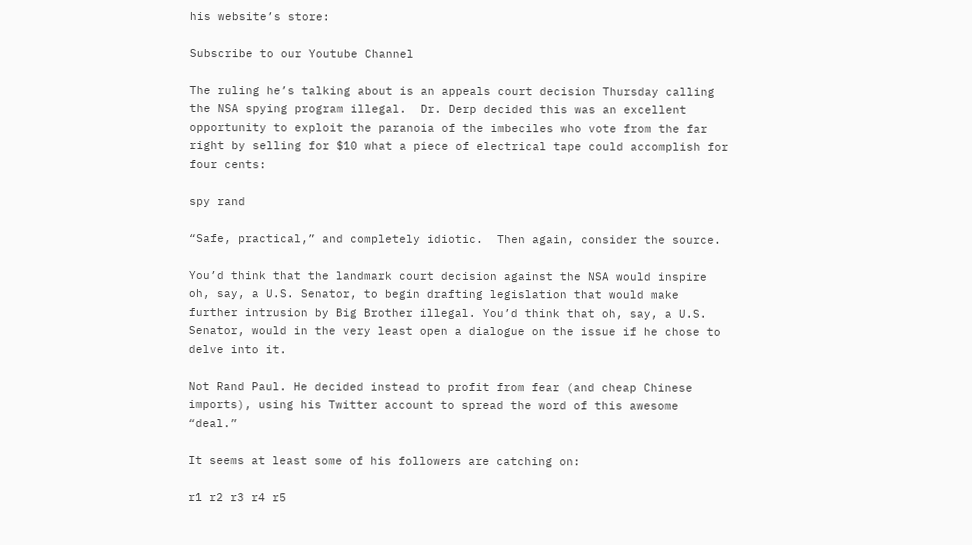his website’s store:

Subscribe to our Youtube Channel

The ruling he’s talking about is an appeals court decision Thursday calling the NSA spying program illegal.  Dr. Derp decided this was an excellent opportunity to exploit the paranoia of the imbeciles who vote from the far right by selling for $10 what a piece of electrical tape could accomplish for four cents:

spy rand

“Safe, practical,” and completely idiotic.  Then again, consider the source.

You’d think that the landmark court decision against the NSA would inspire oh, say, a U.S. Senator, to begin drafting legislation that would make further intrusion by Big Brother illegal. You’d think that oh, say, a U.S. Senator, would in the very least open a dialogue on the issue if he chose to delve into it.

Not Rand Paul. He decided instead to profit from fear (and cheap Chinese imports), using his Twitter account to spread the word of this awesome “deal.”

It seems at least some of his followers are catching on:

r1 r2 r3 r4 r5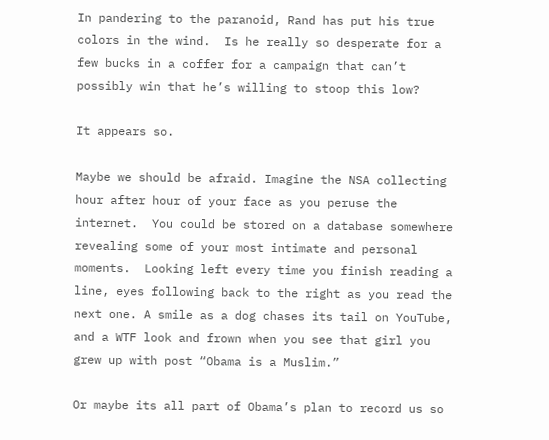In pandering to the paranoid, Rand has put his true colors in the wind.  Is he really so desperate for a few bucks in a coffer for a campaign that can’t possibly win that he’s willing to stoop this low?

It appears so.

Maybe we should be afraid. Imagine the NSA collecting hour after hour of your face as you peruse the internet.  You could be stored on a database somewhere revealing some of your most intimate and personal moments.  Looking left every time you finish reading a line, eyes following back to the right as you read the next one. A smile as a dog chases its tail on YouTube, and a WTF look and frown when you see that girl you grew up with post “Obama is a Muslim.”

Or maybe its all part of Obama’s plan to record us so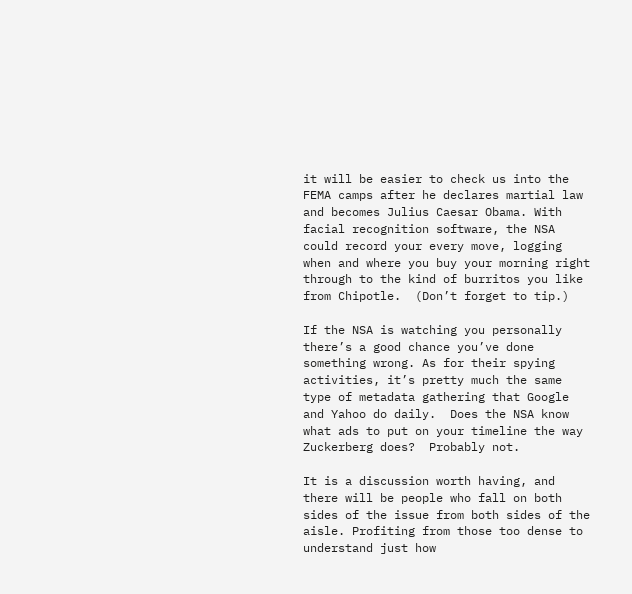it will be easier to check us into the FEMA camps after he declares martial law and becomes Julius Caesar Obama. With facial recognition software, the NSA could record your every move, logging when and where you buy your morning right through to the kind of burritos you like from Chipotle.  (Don’t forget to tip.)

If the NSA is watching you personally there’s a good chance you’ve done something wrong. As for their spying activities, it’s pretty much the same type of metadata gathering that Google and Yahoo do daily.  Does the NSA know what ads to put on your timeline the way Zuckerberg does?  Probably not.

It is a discussion worth having, and there will be people who fall on both sides of the issue from both sides of the aisle. Profiting from those too dense to understand just how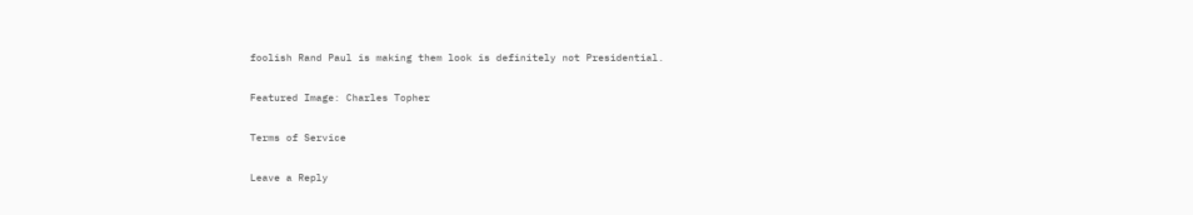foolish Rand Paul is making them look is definitely not Presidential.

Featured Image: Charles Topher

Terms of Service

Leave a Reply